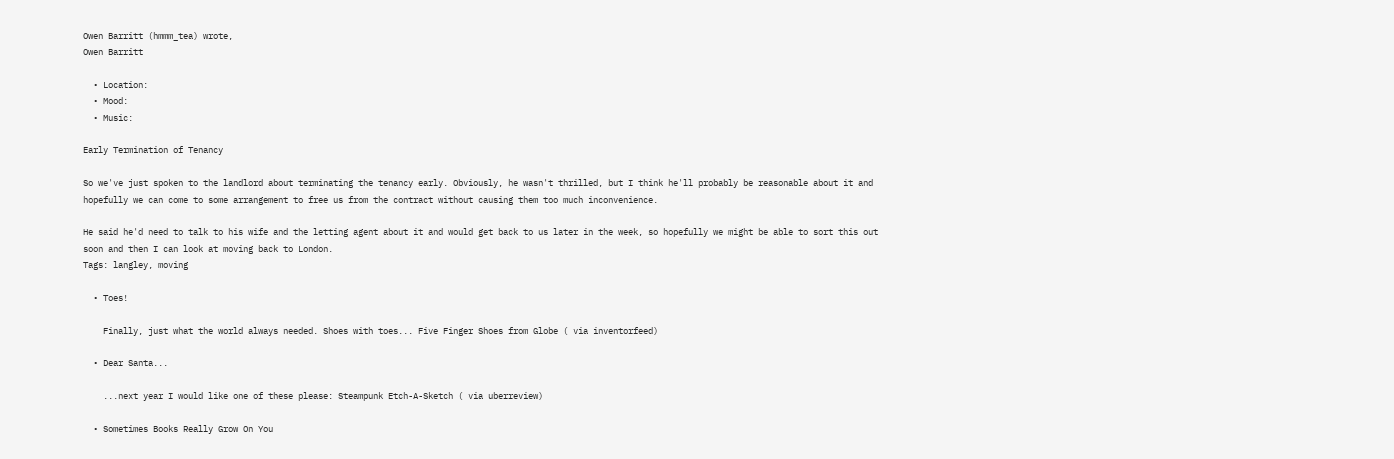Owen Barritt (hmmm_tea) wrote,
Owen Barritt

  • Location:
  • Mood:
  • Music:

Early Termination of Tenancy

So we've just spoken to the landlord about terminating the tenancy early. Obviously, he wasn't thrilled, but I think he'll probably be reasonable about it and hopefully we can come to some arrangement to free us from the contract without causing them too much inconvenience.

He said he'd need to talk to his wife and the letting agent about it and would get back to us later in the week, so hopefully we might be able to sort this out soon and then I can look at moving back to London.
Tags: langley, moving

  • Toes!

    Finally, just what the world always needed. Shoes with toes... Five Finger Shoes from Globe ( via inventorfeed)

  • Dear Santa...

    ...next year I would like one of these please: Steampunk Etch-A-Sketch ( via uberreview)

  • Sometimes Books Really Grow On You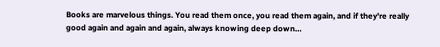Books are marvelous things. You read them once, you read them again, and if they're really good again and again and again, always knowing deep down…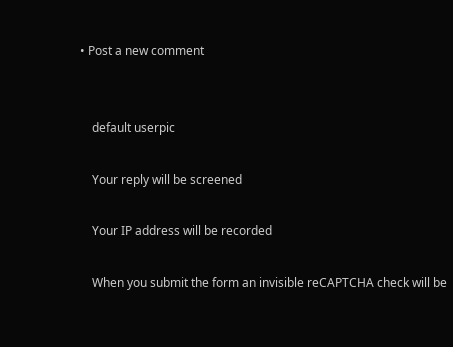• Post a new comment


    default userpic

    Your reply will be screened

    Your IP address will be recorded

    When you submit the form an invisible reCAPTCHA check will be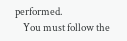performed.
    You must follow the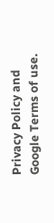Privacy Policy and Google Terms of use.